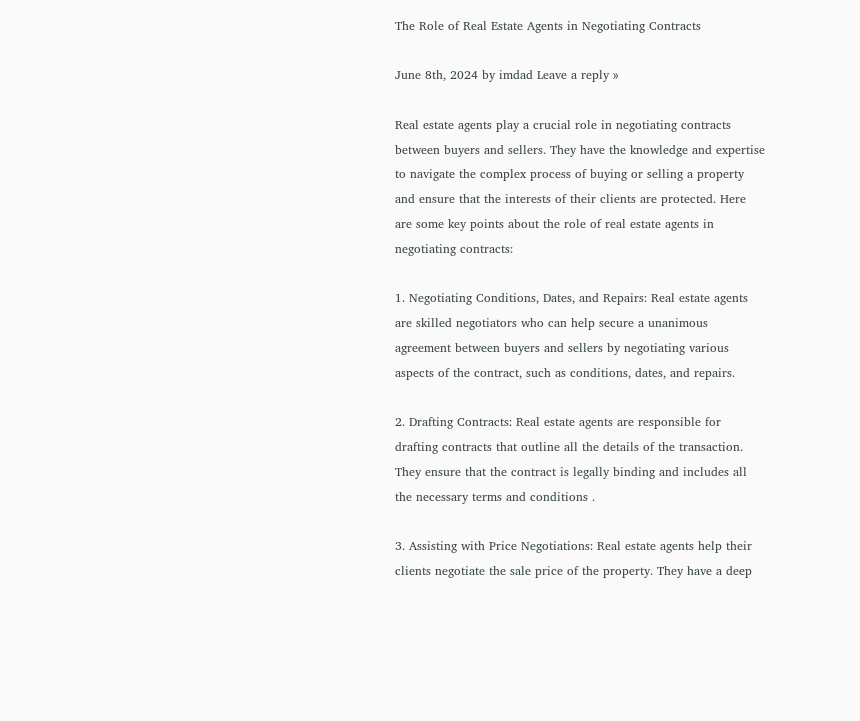The Role of Real Estate Agents in Negotiating Contracts

June 8th, 2024 by imdad Leave a reply »

Real estate agents play a crucial role in negotiating contracts between buyers and sellers. They have the knowledge and expertise to navigate the complex process of buying or selling a property and ensure that the interests of their clients are protected. Here are some key points about the role of real estate agents in negotiating contracts:

1. Negotiating Conditions, Dates, and Repairs: Real estate agents are skilled negotiators who can help secure a unanimous agreement between buyers and sellers by negotiating various aspects of the contract, such as conditions, dates, and repairs.

2. Drafting Contracts: Real estate agents are responsible for drafting contracts that outline all the details of the transaction. They ensure that the contract is legally binding and includes all the necessary terms and conditions .

3. Assisting with Price Negotiations: Real estate agents help their clients negotiate the sale price of the property. They have a deep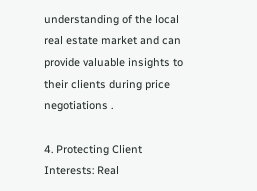understanding of the local real estate market and can provide valuable insights to their clients during price negotiations .

4. Protecting Client Interests: Real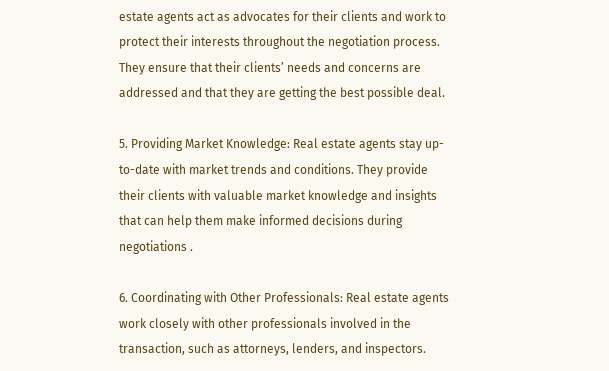estate agents act as advocates for their clients and work to protect their interests throughout the negotiation process. They ensure that their clients’ needs and concerns are addressed and that they are getting the best possible deal.

5. Providing Market Knowledge: Real estate agents stay up-to-date with market trends and conditions. They provide their clients with valuable market knowledge and insights that can help them make informed decisions during negotiations .

6. Coordinating with Other Professionals: Real estate agents work closely with other professionals involved in the transaction, such as attorneys, lenders, and inspectors.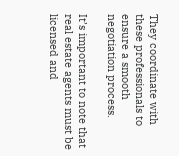They coordinate with these professionals to ensure a smooth negotiation process.

It’s important to note that real estate agents must be licensed and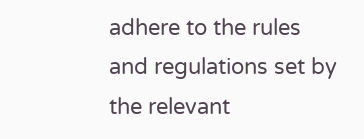adhere to the rules and regulations set by the relevant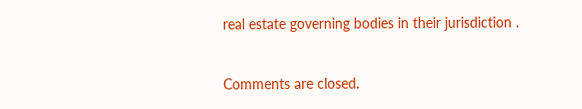real estate governing bodies in their jurisdiction .


Comments are closed.